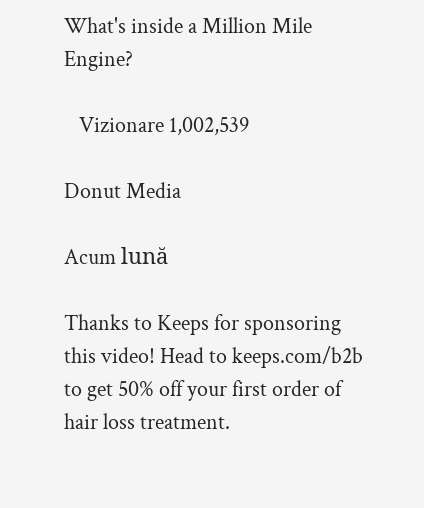What's inside a Million Mile Engine?

   Vizionare 1,002,539

Donut Media

Acum lună

Thanks to Keeps for sponsoring this video! Head to keeps.com/b2b to get 50% off your first order of hair loss treatment.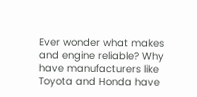Ever wonder what makes and engine reliable? Why have manufacturers like Toyota and Honda have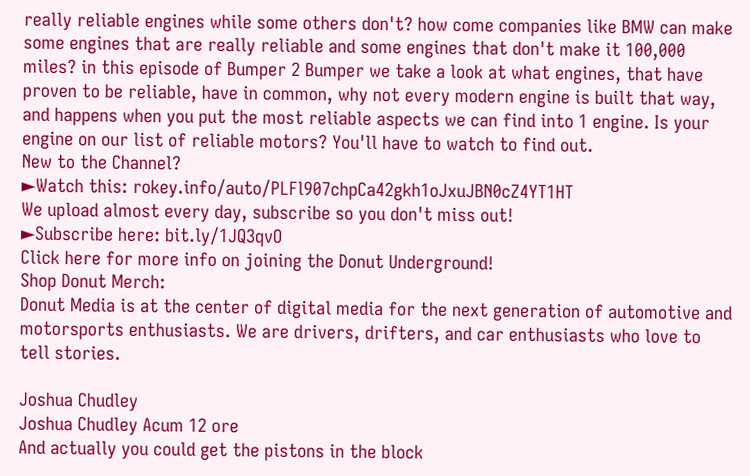really reliable engines while some others don't? how come companies like BMW can make some engines that are really reliable and some engines that don't make it 100,000 miles? in this episode of Bumper 2 Bumper we take a look at what engines, that have proven to be reliable, have in common, why not every modern engine is built that way, and happens when you put the most reliable aspects we can find into 1 engine. Is your engine on our list of reliable motors? You'll have to watch to find out.
New to the Channel?
►Watch this: rokey.info/auto/PLFl907chpCa42gkh1oJxuJBN0cZ4YT1HT
We upload almost every day, subscribe so you don't miss out!
►Subscribe here: bit.ly/1JQ3qvO
Click here for more info on joining the Donut Underground!
Shop Donut Merch:
Donut Media is at the center of digital media for the next generation of automotive and motorsports enthusiasts. We are drivers, drifters, and car enthusiasts who love to tell stories.

Joshua Chudley
Joshua Chudley Acum 12 ore
And actually you could get the pistons in the block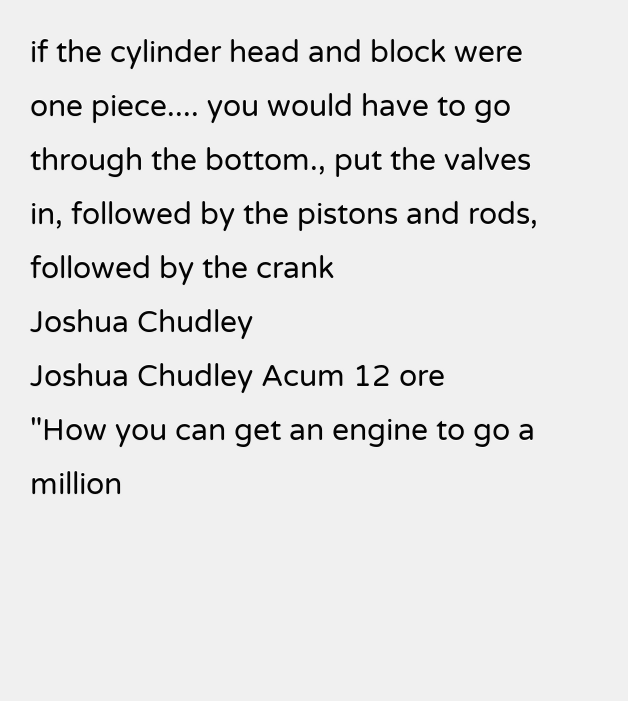if the cylinder head and block were one piece.... you would have to go through the bottom., put the valves in, followed by the pistons and rods, followed by the crank
Joshua Chudley
Joshua Chudley Acum 12 ore
"How you can get an engine to go a million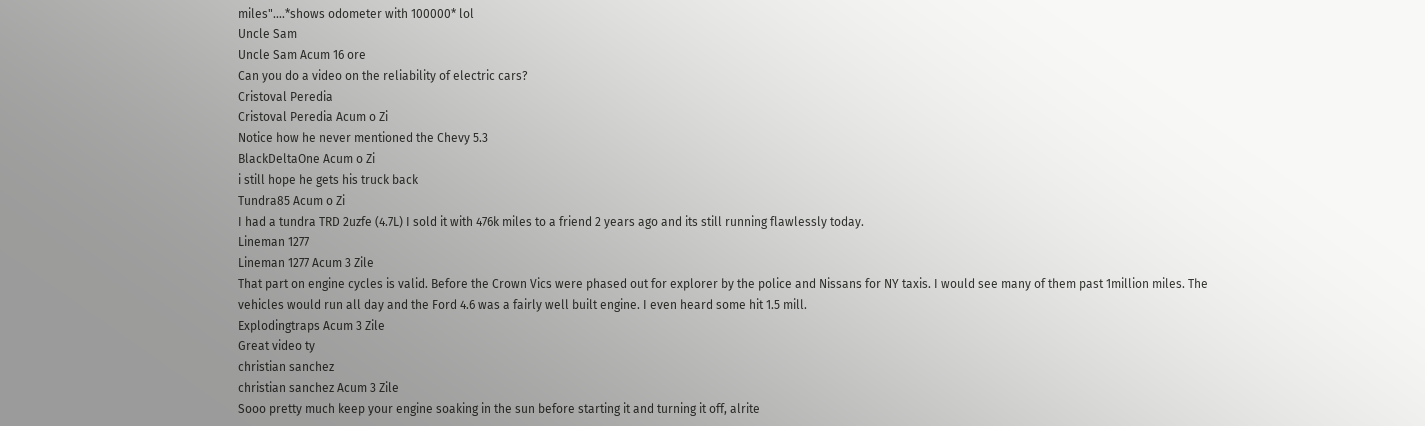miles"....*shows odometer with 100000* lol
Uncle Sam
Uncle Sam Acum 16 ore
Can you do a video on the reliability of electric cars?
Cristoval Peredia
Cristoval Peredia Acum o Zi
Notice how he never mentioned the Chevy 5.3
BlackDeltaOne Acum o Zi
i still hope he gets his truck back
Tundra85 Acum o Zi
I had a tundra TRD 2uzfe (4.7L) I sold it with 476k miles to a friend 2 years ago and its still running flawlessly today.
Lineman 1277
Lineman 1277 Acum 3 Zile
That part on engine cycles is valid. Before the Crown Vics were phased out for explorer by the police and Nissans for NY taxis. I would see many of them past 1million miles. The vehicles would run all day and the Ford 4.6 was a fairly well built engine. I even heard some hit 1.5 mill.
Explodingtraps Acum 3 Zile
Great video ty
christian sanchez
christian sanchez Acum 3 Zile
Sooo pretty much keep your engine soaking in the sun before starting it and turning it off, alrite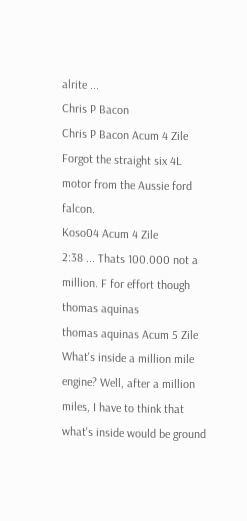alrite ...
Chris P Bacon
Chris P Bacon Acum 4 Zile
Forgot the straight six 4L motor from the Aussie ford falcon.
Koso04 Acum 4 Zile
2:38 ... Thats 100.000 not a million. F for effort though
thomas aquinas
thomas aquinas Acum 5 Zile
What's inside a million mile engine? Well, after a million miles, I have to think that what's inside would be ground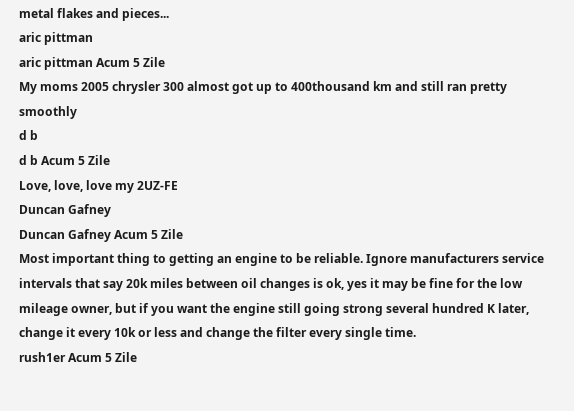metal flakes and pieces...
aric pittman
aric pittman Acum 5 Zile
My moms 2005 chrysler 300 almost got up to 400thousand km and still ran pretty smoothly
d b
d b Acum 5 Zile
Love, love, love my 2UZ-FE
Duncan Gafney
Duncan Gafney Acum 5 Zile
Most important thing to getting an engine to be reliable. Ignore manufacturers service intervals that say 20k miles between oil changes is ok, yes it may be fine for the low mileage owner, but if you want the engine still going strong several hundred K later, change it every 10k or less and change the filter every single time.
rush1er Acum 5 Zile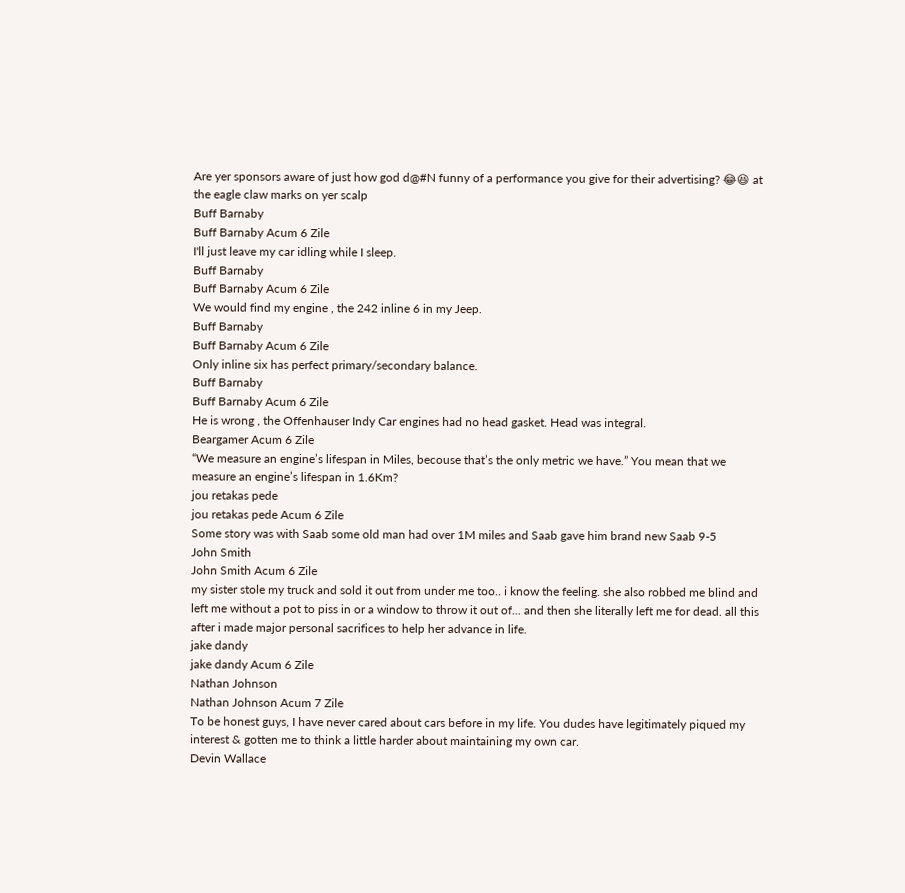Are yer sponsors aware of just how god d@#N funny of a performance you give for their advertising? 😂😆 at the eagle claw marks on yer scalp
Buff Barnaby
Buff Barnaby Acum 6 Zile
I'll just leave my car idling while I sleep.
Buff Barnaby
Buff Barnaby Acum 6 Zile
We would find my engine , the 242 inline 6 in my Jeep.
Buff Barnaby
Buff Barnaby Acum 6 Zile
Only inline six has perfect primary/secondary balance.
Buff Barnaby
Buff Barnaby Acum 6 Zile
He is wrong , the Offenhauser Indy Car engines had no head gasket. Head was integral.
Beargamer Acum 6 Zile
“We measure an engine’s lifespan in Miles, becouse that’s the only metric we have.” You mean that we measure an engine’s lifespan in 1.6Km?
jou retakas pede
jou retakas pede Acum 6 Zile
Some story was with Saab some old man had over 1M miles and Saab gave him brand new Saab 9-5
John Smith
John Smith Acum 6 Zile
my sister stole my truck and sold it out from under me too.. i know the feeling. she also robbed me blind and left me without a pot to piss in or a window to throw it out of... and then she literally left me for dead. all this after i made major personal sacrifices to help her advance in life.
jake dandy
jake dandy Acum 6 Zile
Nathan Johnson
Nathan Johnson Acum 7 Zile
To be honest guys, I have never cared about cars before in my life. You dudes have legitimately piqued my interest & gotten me to think a little harder about maintaining my own car.
Devin Wallace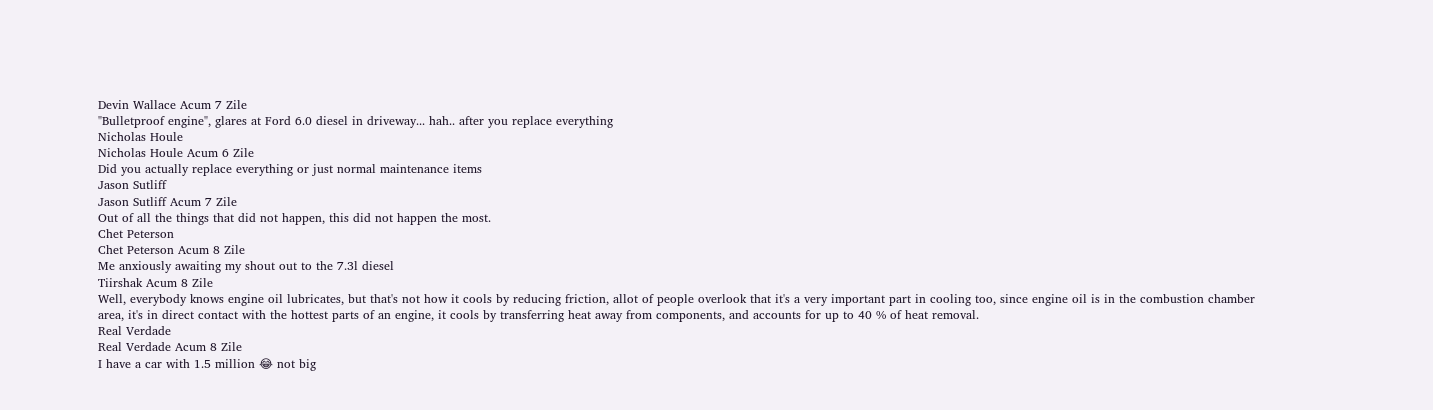Devin Wallace Acum 7 Zile
"Bulletproof engine", glares at Ford 6.0 diesel in driveway... hah.. after you replace everything
Nicholas Houle
Nicholas Houle Acum 6 Zile
Did you actually replace everything or just normal maintenance items
Jason Sutliff
Jason Sutliff Acum 7 Zile
Out of all the things that did not happen, this did not happen the most.
Chet Peterson
Chet Peterson Acum 8 Zile
Me anxiously awaiting my shout out to the 7.3l diesel
Tiirshak Acum 8 Zile
Well, everybody knows engine oil lubricates, but that's not how it cools by reducing friction, allot of people overlook that it's a very important part in cooling too, since engine oil is in the combustion chamber area, it's in direct contact with the hottest parts of an engine, it cools by transferring heat away from components, and accounts for up to 40 % of heat removal.
Real Verdade
Real Verdade Acum 8 Zile
I have a car with 1.5 million 😂 not big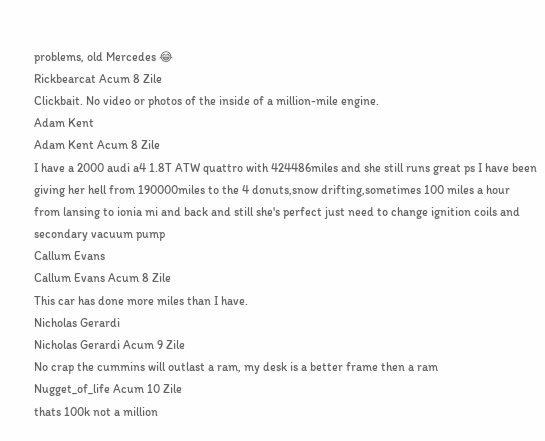problems, old Mercedes 😂
Rickbearcat Acum 8 Zile
Clickbait. No video or photos of the inside of a million-mile engine.
Adam Kent
Adam Kent Acum 8 Zile
I have a 2000 audi a4 1.8T ATW quattro with 424486miles and she still runs great ps I have been giving her hell from 190000miles to the 4 donuts,snow drifting,sometimes 100 miles a hour from lansing to ionia mi and back and still she's perfect just need to change ignition coils and secondary vacuum pump
Callum Evans
Callum Evans Acum 8 Zile
This car has done more miles than I have.
Nicholas Gerardi
Nicholas Gerardi Acum 9 Zile
No crap the cummins will outlast a ram, my desk is a better frame then a ram
Nugget_of_life Acum 10 Zile
thats 100k not a million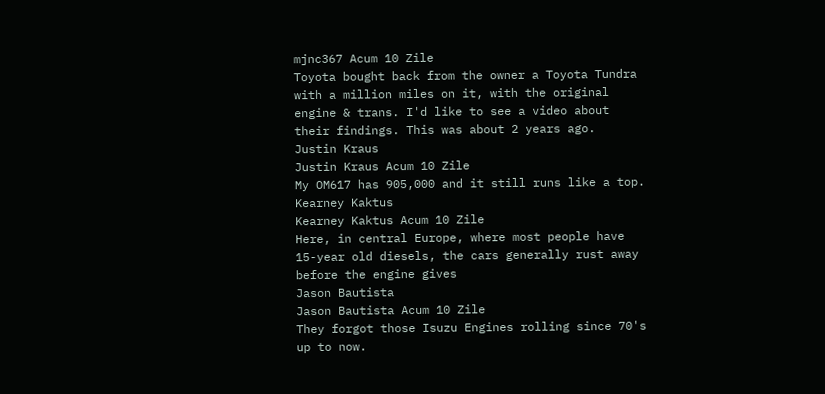mjnc367 Acum 10 Zile
Toyota bought back from the owner a Toyota Tundra with a million miles on it, with the original engine & trans. I'd like to see a video about their findings. This was about 2 years ago.
Justin Kraus
Justin Kraus Acum 10 Zile
My OM617 has 905,000 and it still runs like a top.
Kearney Kaktus
Kearney Kaktus Acum 10 Zile
Here, in central Europe, where most people have 15-year old diesels, the cars generally rust away before the engine gives
Jason Bautista
Jason Bautista Acum 10 Zile
They forgot those Isuzu Engines rolling since 70's up to now.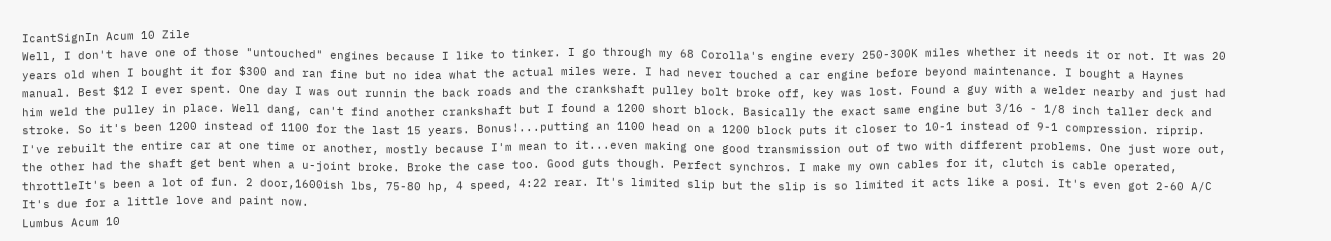IcantSignIn Acum 10 Zile
Well, I don't have one of those "untouched" engines because I like to tinker. I go through my 68 Corolla's engine every 250-300K miles whether it needs it or not. It was 20 years old when I bought it for $300 and ran fine but no idea what the actual miles were. I had never touched a car engine before beyond maintenance. I bought a Haynes manual. Best $12 I ever spent. One day I was out runnin the back roads and the crankshaft pulley bolt broke off, key was lost. Found a guy with a welder nearby and just had him weld the pulley in place. Well dang, can't find another crankshaft but I found a 1200 short block. Basically the exact same engine but 3/16 - 1/8 inch taller deck and stroke. So it's been 1200 instead of 1100 for the last 15 years. Bonus!...putting an 1100 head on a 1200 block puts it closer to 10-1 instead of 9-1 compression. riprip. I've rebuilt the entire car at one time or another, mostly because I'm mean to it...even making one good transmission out of two with different problems. One just wore out, the other had the shaft get bent when a u-joint broke. Broke the case too. Good guts though. Perfect synchros. I make my own cables for it, clutch is cable operated, throttleIt's been a lot of fun. 2 door,1600ish lbs, 75-80 hp, 4 speed, 4:22 rear. It's limited slip but the slip is so limited it acts like a posi. It's even got 2-60 A/C It's due for a little love and paint now.
Lumbus Acum 10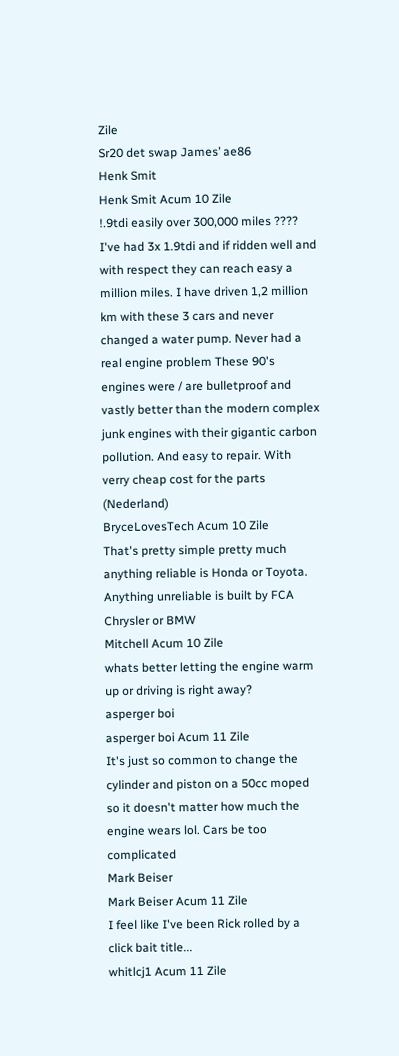Zile
Sr20 det swap James’ ae86
Henk Smit
Henk Smit Acum 10 Zile
!.9tdi easily over 300,000 miles ???? I've had 3x 1.9tdi and if ridden well and with respect they can reach easy a million miles. I have driven 1,2 million km with these 3 cars and never changed a water pump. Never had a real engine problem These 90's engines were / are bulletproof and vastly better than the modern complex junk engines with their gigantic carbon pollution. And easy to repair. With verry cheap cost for the parts (Nederland)
BryceLovesTech Acum 10 Zile
That's pretty simple pretty much anything reliable is Honda or Toyota. Anything unreliable is built by FCA Chrysler or BMW
Mitchell Acum 10 Zile
whats better letting the engine warm up or driving is right away?
asperger boi
asperger boi Acum 11 Zile
It's just so common to change the cylinder and piston on a 50cc moped so it doesn't matter how much the engine wears lol. Cars be too complicated
Mark Beiser
Mark Beiser Acum 11 Zile
I feel like I've been Rick rolled by a click bait title...
whitlcj1 Acum 11 Zile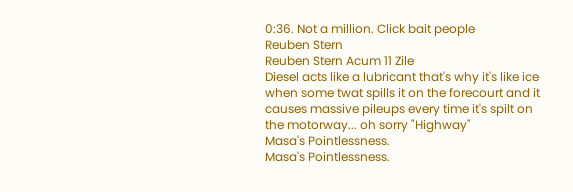0:36. Not a million. Click bait people
Reuben Stern
Reuben Stern Acum 11 Zile
Diesel acts like a lubricant that's why it's like ice when some twat spills it on the forecourt and it causes massive pileups every time it's spilt on the motorway... oh sorry "Highway"
Masa's Pointlessness.
Masa's Pointlessness.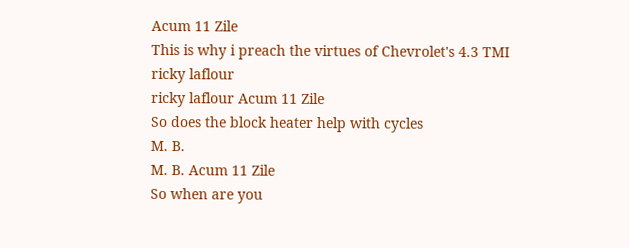Acum 11 Zile
This is why i preach the virtues of Chevrolet's 4.3 TMI
ricky laflour
ricky laflour Acum 11 Zile
So does the block heater help with cycles
M. B.
M. B. Acum 11 Zile
So when are you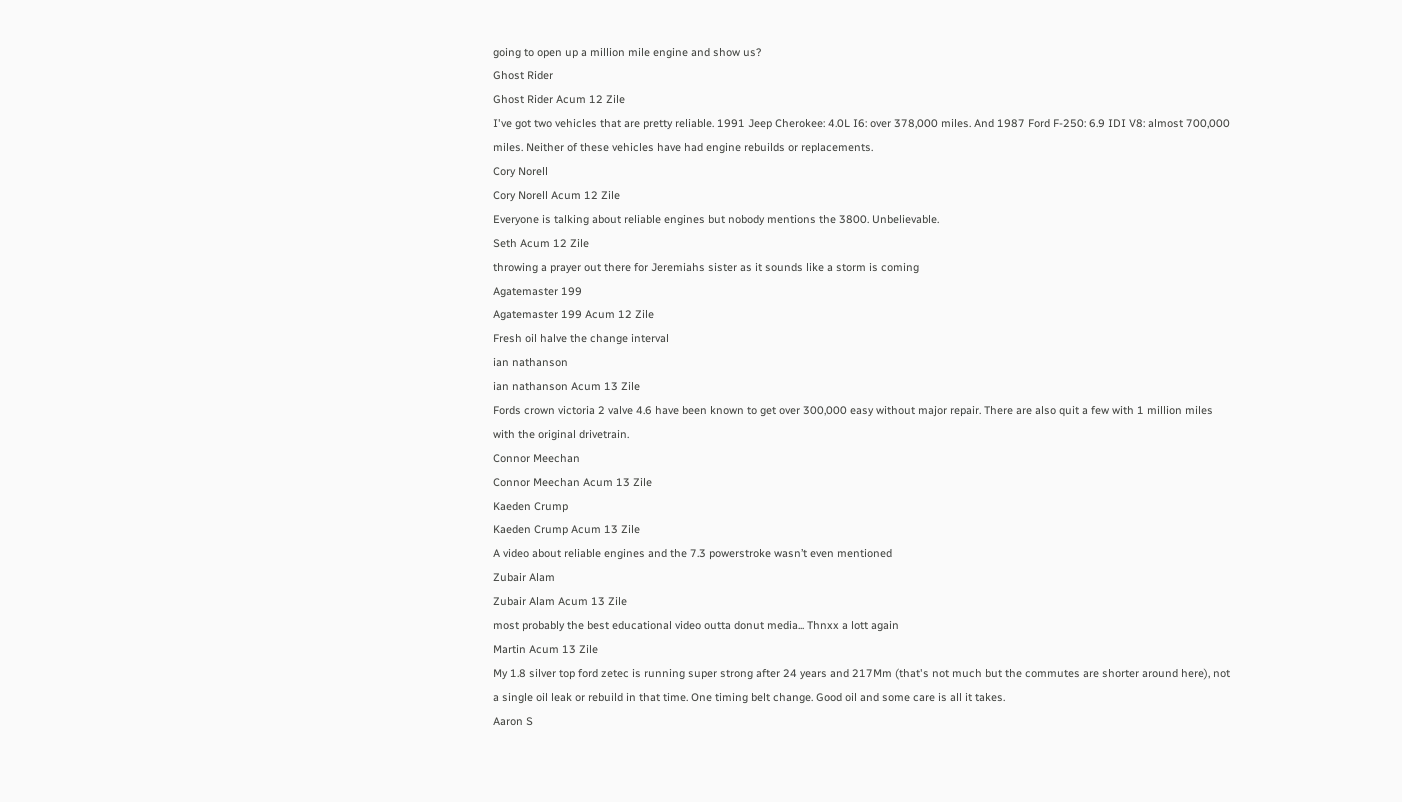going to open up a million mile engine and show us?
Ghost Rider
Ghost Rider Acum 12 Zile
I've got two vehicles that are pretty reliable. 1991 Jeep Cherokee: 4.0L I6: over 378,000 miles. And 1987 Ford F-250: 6.9 IDI V8: almost 700,000 miles. Neither of these vehicles have had engine rebuilds or replacements.
Cory Norell
Cory Norell Acum 12 Zile
Everyone is talking about reliable engines but nobody mentions the 3800. Unbelievable.
Seth Acum 12 Zile
throwing a prayer out there for Jeremiahs sister as it sounds like a storm is coming
Agatemaster 199
Agatemaster 199 Acum 12 Zile
Fresh oil halve the change interval
ian nathanson
ian nathanson Acum 13 Zile
Fords crown victoria 2 valve 4.6 have been known to get over 300,000 easy without major repair. There are also quit a few with 1 million miles with the original drivetrain.
Connor Meechan
Connor Meechan Acum 13 Zile
Kaeden Crump
Kaeden Crump Acum 13 Zile
A video about reliable engines and the 7.3 powerstroke wasn’t even mentioned
Zubair Alam
Zubair Alam Acum 13 Zile
most probably the best educational video outta donut media... Thnxx a lott again
Martin Acum 13 Zile
My 1.8 silver top ford zetec is running super strong after 24 years and 217Mm (that's not much but the commutes are shorter around here), not a single oil leak or rebuild in that time. One timing belt change. Good oil and some care is all it takes.
Aaron S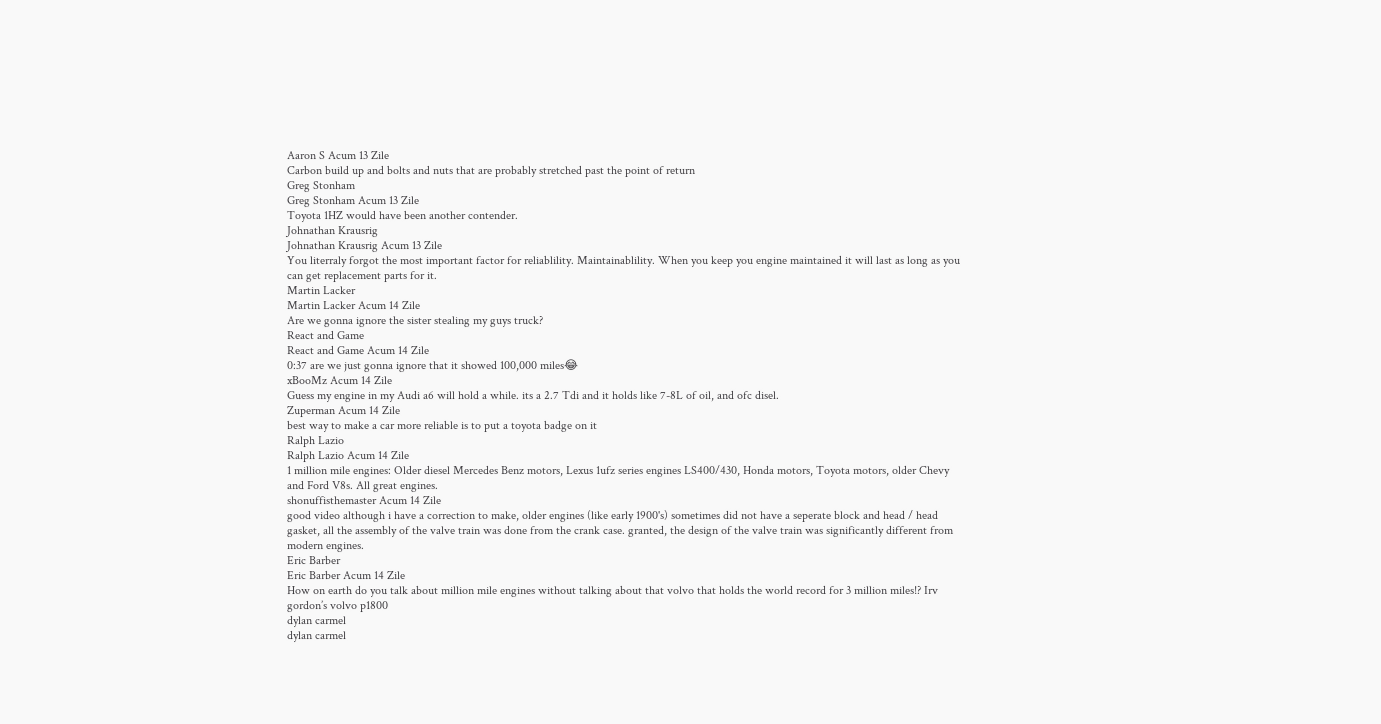Aaron S Acum 13 Zile
Carbon build up and bolts and nuts that are probably stretched past the point of return
Greg Stonham
Greg Stonham Acum 13 Zile
Toyota 1HZ would have been another contender.
Johnathan Krausrig
Johnathan Krausrig Acum 13 Zile
You literraly forgot the most important factor for reliablility. Maintainablility. When you keep you engine maintained it will last as long as you can get replacement parts for it.
Martin Lacker
Martin Lacker Acum 14 Zile
Are we gonna ignore the sister stealing my guys truck?
React and Game
React and Game Acum 14 Zile
0:37 are we just gonna ignore that it showed 100,000 miles😂
xBooMz Acum 14 Zile
Guess my engine in my Audi a6 will hold a while. its a 2.7 Tdi and it holds like 7-8L of oil, and ofc disel.
Zuperman Acum 14 Zile
best way to make a car more reliable is to put a toyota badge on it
Ralph Lazio
Ralph Lazio Acum 14 Zile
1 million mile engines: Older diesel Mercedes Benz motors, Lexus 1ufz series engines LS400/430, Honda motors, Toyota motors, older Chevy and Ford V8s. All great engines.
shonuffisthemaster Acum 14 Zile
good video although i have a correction to make, older engines (like early 1900's) sometimes did not have a seperate block and head / head gasket, all the assembly of the valve train was done from the crank case. granted, the design of the valve train was significantly different from modern engines.
Eric Barber
Eric Barber Acum 14 Zile
How on earth do you talk about million mile engines without talking about that volvo that holds the world record for 3 million miles!? Irv gordon’s volvo p1800
dylan carmel
dylan carmel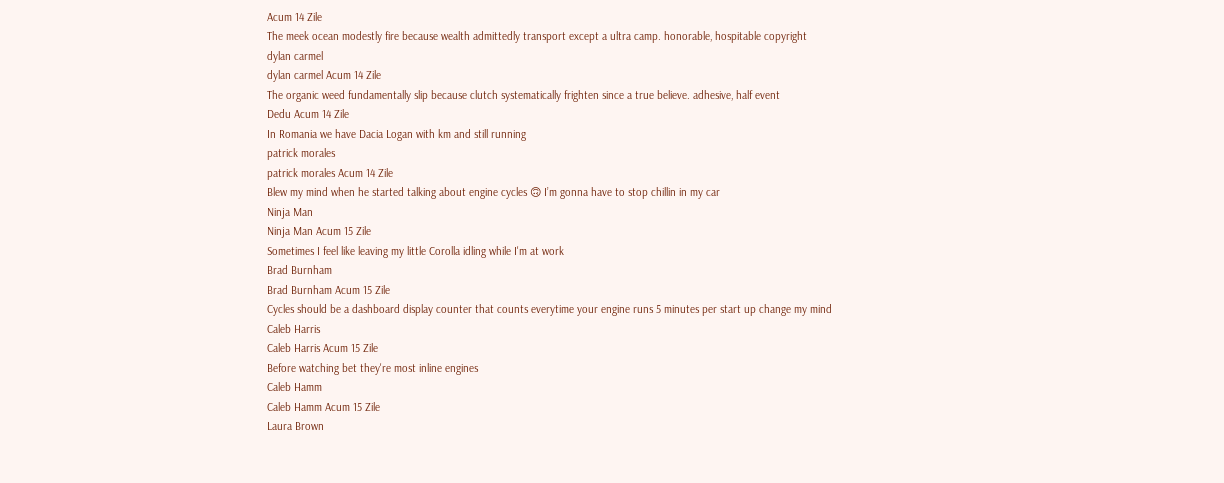Acum 14 Zile
The meek ocean modestly fire because wealth admittedly transport except a ultra camp. honorable, hospitable copyright
dylan carmel
dylan carmel Acum 14 Zile
The organic weed fundamentally slip because clutch systematically frighten since a true believe. adhesive, half event
Dedu Acum 14 Zile
In Romania we have Dacia Logan with km and still running
patrick morales
patrick morales Acum 14 Zile
Blew my mind when he started talking about engine cycles 🙃 I’m gonna have to stop chillin in my car
Ninja Man
Ninja Man Acum 15 Zile
Sometimes I feel like leaving my little Corolla idling while I'm at work
Brad Burnham
Brad Burnham Acum 15 Zile
Cycles should be a dashboard display counter that counts everytime your engine runs 5 minutes per start up change my mind
Caleb Harris
Caleb Harris Acum 15 Zile
Before watching bet they're most inline engines
Caleb Hamm
Caleb Hamm Acum 15 Zile
Laura Brown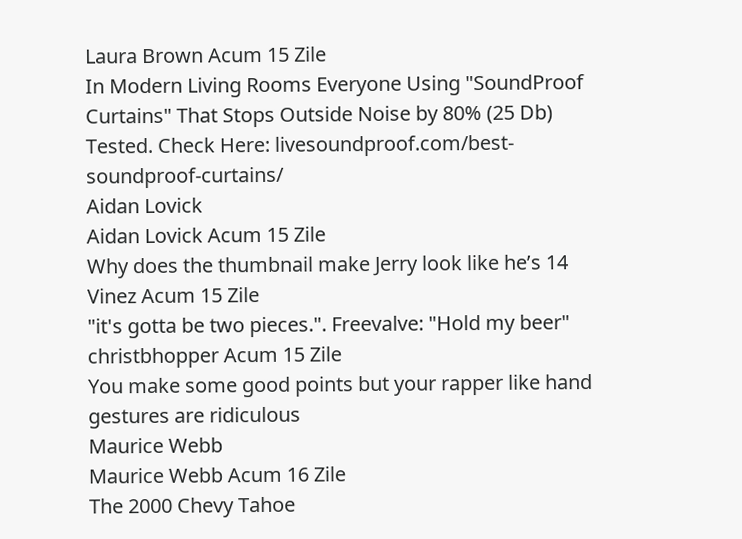Laura Brown Acum 15 Zile
In Modern Living Rooms Everyone Using "SoundProof Curtains" That Stops Outside Noise by 80% (25 Db) Tested. Check Here: livesoundproof.com/best-soundproof-curtains/
Aidan Lovick
Aidan Lovick Acum 15 Zile
Why does the thumbnail make Jerry look like he’s 14
Vinez Acum 15 Zile
"it's gotta be two pieces.". Freevalve: "Hold my beer"
christbhopper Acum 15 Zile
You make some good points but your rapper like hand gestures are ridiculous
Maurice Webb
Maurice Webb Acum 16 Zile
The 2000 Chevy Tahoe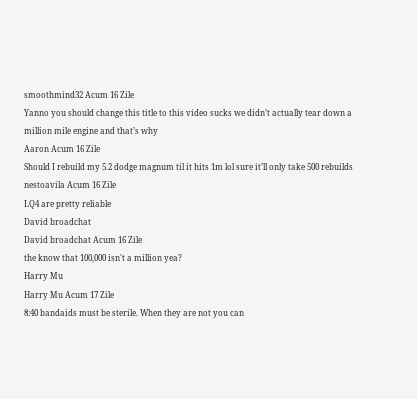smoothmind32 Acum 16 Zile
Yanno you should change this title to this video sucks we didn’t actually tear down a million mile engine and that’s why
Aaron Acum 16 Zile
Should I rebuild my 5.2 dodge magnum til it hits 1m lol sure it’ll only take 500 rebuilds
nestoavila Acum 16 Zile
LQ4 are pretty reliable
David broadchat
David broadchat Acum 16 Zile
the know that 100,000 isn't a million yea?
Harry Mu
Harry Mu Acum 17 Zile
8:40 bandaids must be sterile. When they are not you can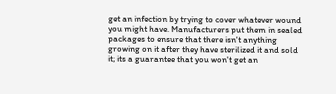get an infection by trying to cover whatever wound you might have. Manufacturers put them in sealed packages to ensure that there isn't anything growing on it after they have sterilized it and sold it; its a guarantee that you won't get an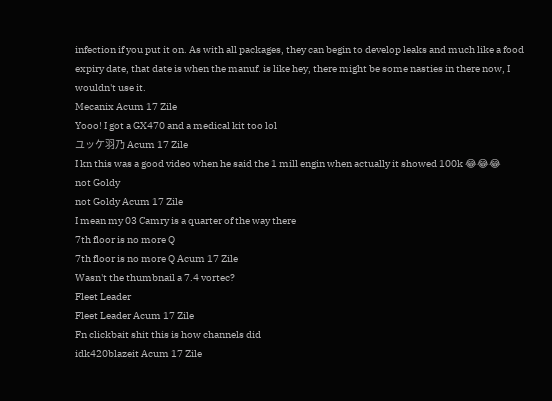infection if you put it on. As with all packages, they can begin to develop leaks and much like a food expiry date, that date is when the manuf. is like hey, there might be some nasties in there now, I wouldn't use it.
Mecanix Acum 17 Zile
Yooo! I got a GX470 and a medical kit too lol
ユッケ羽乃 Acum 17 Zile
I kn this was a good video when he said the 1 mill engin when actually it showed 100k 😂😂😂
not Goldy
not Goldy Acum 17 Zile
I mean my 03 Camry is a quarter of the way there
7th floor is no more Q
7th floor is no more Q Acum 17 Zile
Wasn't the thumbnail a 7.4 vortec?
Fleet Leader
Fleet Leader Acum 17 Zile
Fn clickbait shit this is how channels did
idk420blazeit Acum 17 Zile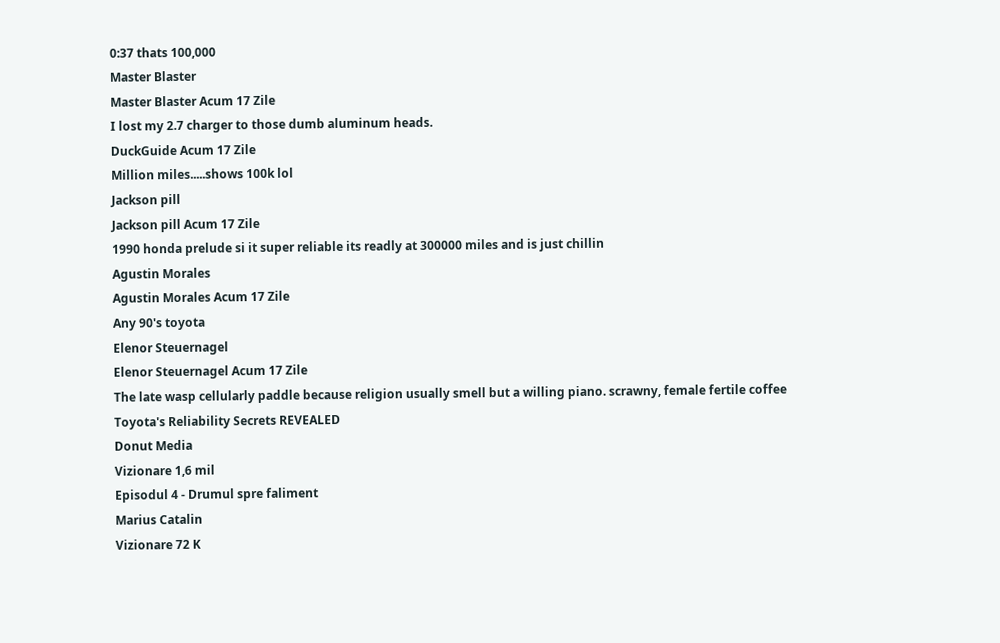0:37 thats 100,000
Master Blaster
Master Blaster Acum 17 Zile
I lost my 2.7 charger to those dumb aluminum heads.
DuckGuide Acum 17 Zile
Million miles.....shows 100k lol
Jackson pill
Jackson pill Acum 17 Zile
1990 honda prelude si it super reliable its readly at 300000 miles and is just chillin
Agustin Morales
Agustin Morales Acum 17 Zile
Any 90's toyota
Elenor Steuernagel
Elenor Steuernagel Acum 17 Zile
The late wasp cellularly paddle because religion usually smell but a willing piano. scrawny, female fertile coffee
Toyota's Reliability Secrets REVEALED
Donut Media
Vizionare 1,6 mil
Episodul 4 - Drumul spre faliment
Marius Catalin
Vizionare 72 K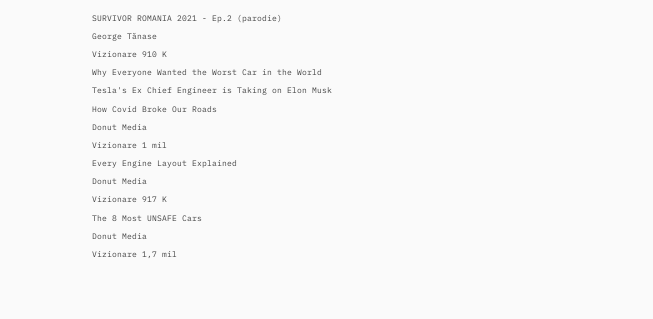SURVIVOR ROMANIA 2021 - Ep.2 (parodie)
George Tănase
Vizionare 910 K
Why Everyone Wanted the Worst Car in the World
Tesla's Ex Chief Engineer is Taking on Elon Musk
How Covid Broke Our Roads
Donut Media
Vizionare 1 mil
Every Engine Layout Explained
Donut Media
Vizionare 917 K
The 8 Most UNSAFE Cars
Donut Media
Vizionare 1,7 mil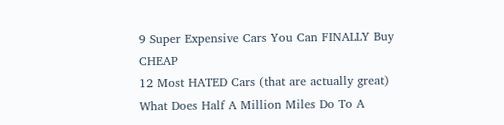9 Super Expensive Cars You Can FINALLY Buy CHEAP
12 Most HATED Cars (that are actually great)
What Does Half A Million Miles Do To A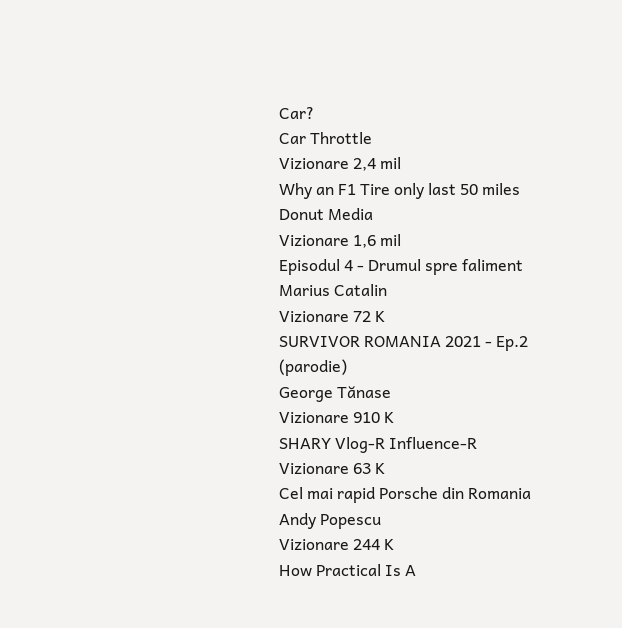Car?
Car Throttle
Vizionare 2,4 mil
Why an F1 Tire only last 50 miles
Donut Media
Vizionare 1,6 mil
Episodul 4 - Drumul spre faliment
Marius Catalin
Vizionare 72 K
SURVIVOR ROMANIA 2021 - Ep.2 (parodie)
George Tănase
Vizionare 910 K
SHARY Vlog-R Influence-R
Vizionare 63 K
Cel mai rapid Porsche din Romania
Andy Popescu
Vizionare 244 K
How Practical Is A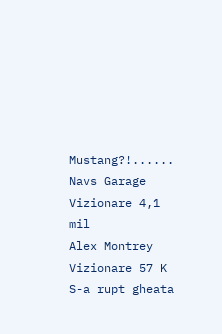Mustang?!......
Navs Garage
Vizionare 4,1 mil
Alex Montrey
Vizionare 57 K
S-a rupt gheata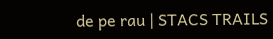de pe rau | STACS TRAILS